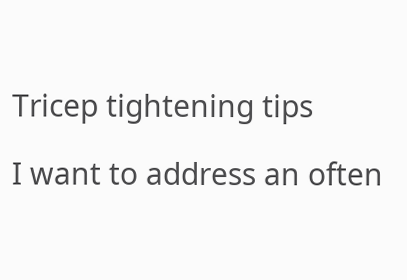Tricep tightening tips

I want to address an often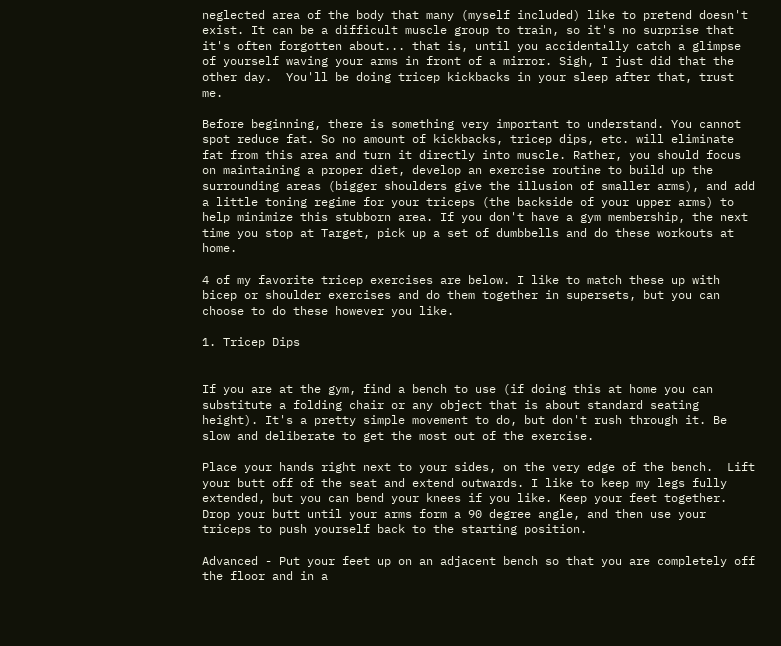neglected area of the body that many (myself included) like to pretend doesn't exist. It can be a difficult muscle group to train, so it's no surprise that it's often forgotten about... that is, until you accidentally catch a glimpse of yourself waving your arms in front of a mirror. Sigh, I just did that the other day.  You'll be doing tricep kickbacks in your sleep after that, trust me.

Before beginning, there is something very important to understand. You cannot spot reduce fat. So no amount of kickbacks, tricep dips, etc. will eliminate fat from this area and turn it directly into muscle. Rather, you should focus on maintaining a proper diet, develop an exercise routine to build up the surrounding areas (bigger shoulders give the illusion of smaller arms), and add a little toning regime for your triceps (the backside of your upper arms) to help minimize this stubborn area. If you don't have a gym membership, the next time you stop at Target, pick up a set of dumbbells and do these workouts at home.

4 of my favorite tricep exercises are below. I like to match these up with bicep or shoulder exercises and do them together in supersets, but you can choose to do these however you like.

1. Tricep Dips


If you are at the gym, find a bench to use (if doing this at home you can substitute a folding chair or any object that is about standard seating height). It's a pretty simple movement to do, but don't rush through it. Be slow and deliberate to get the most out of the exercise.

Place your hands right next to your sides, on the very edge of the bench.  Lift your butt off of the seat and extend outwards. I like to keep my legs fully extended, but you can bend your knees if you like. Keep your feet together. Drop your butt until your arms form a 90 degree angle, and then use your triceps to push yourself back to the starting position.

Advanced - Put your feet up on an adjacent bench so that you are completely off the floor and in a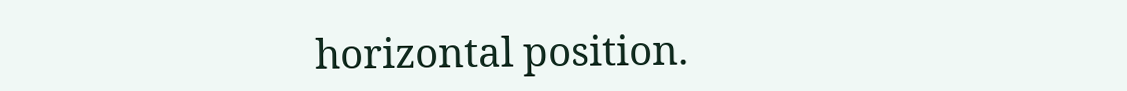horizontal position.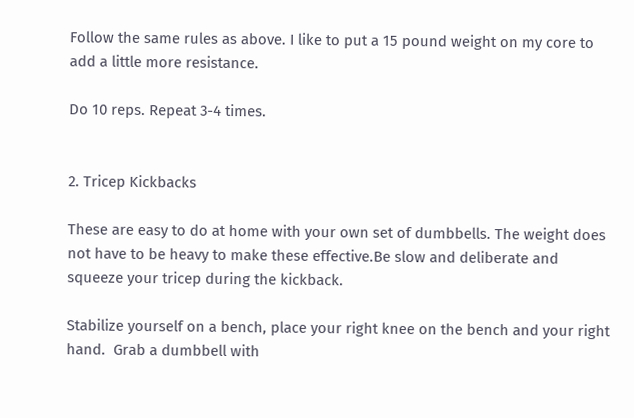Follow the same rules as above. I like to put a 15 pound weight on my core to add a little more resistance.

Do 10 reps. Repeat 3-4 times.


2. Tricep Kickbacks

These are easy to do at home with your own set of dumbbells. The weight does not have to be heavy to make these effective.Be slow and deliberate and squeeze your tricep during the kickback.

Stabilize yourself on a bench, place your right knee on the bench and your right hand.  Grab a dumbbell with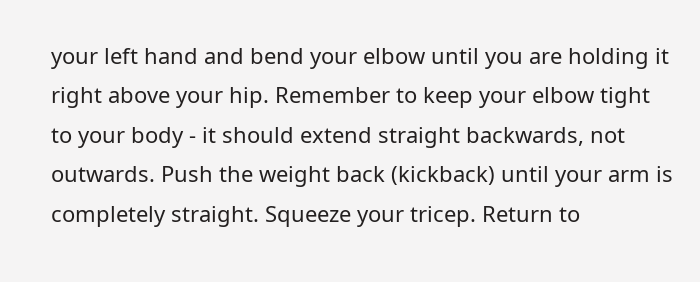your left hand and bend your elbow until you are holding it right above your hip. Remember to keep your elbow tight to your body - it should extend straight backwards, not outwards. Push the weight back (kickback) until your arm is completely straight. Squeeze your tricep. Return to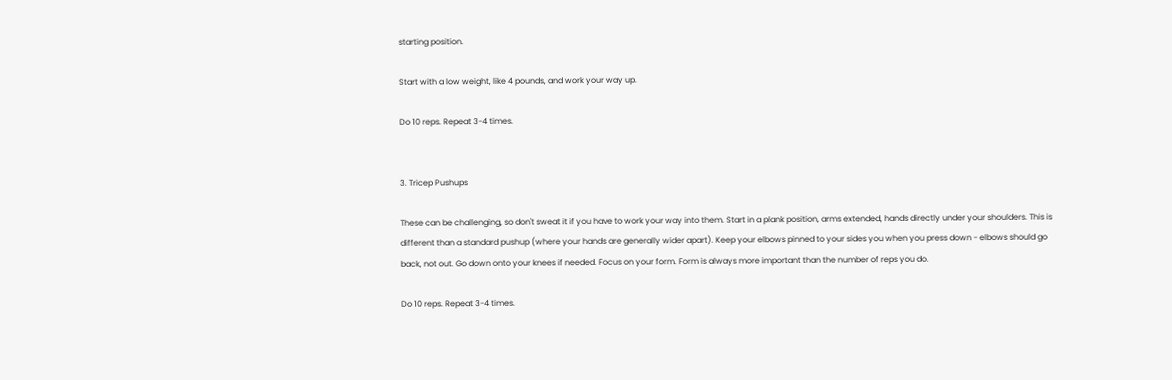starting position.

Start with a low weight, like 4 pounds, and work your way up.

Do 10 reps. Repeat 3-4 times.


3. Tricep Pushups

These can be challenging, so don't sweat it if you have to work your way into them. Start in a plank position, arms extended, hands directly under your shoulders. This is different than a standard pushup (where your hands are generally wider apart). Keep your elbows pinned to your sides you when you press down - elbows should go back, not out. Go down onto your knees if needed. Focus on your form. Form is always more important than the number of reps you do.

Do 10 reps. Repeat 3-4 times.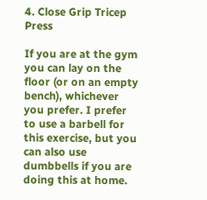4. Close Grip Tricep Press

If you are at the gym you can lay on the floor (or on an empty bench), whichever you prefer. I prefer to use a barbell for this exercise, but you can also use dumbbells if you are doing this at home.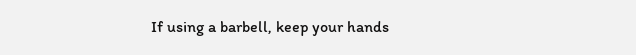If using a barbell, keep your hands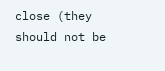close (they should not be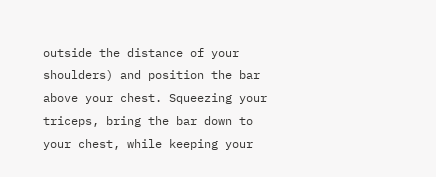outside the distance of your shoulders) and position the bar above your chest. Squeezing your triceps, bring the bar down to your chest, while keeping your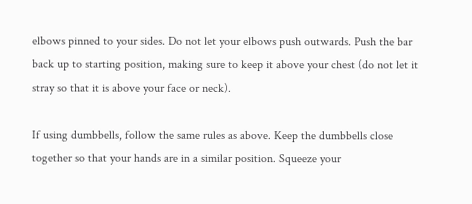elbows pinned to your sides. Do not let your elbows push outwards. Push the bar back up to starting position, making sure to keep it above your chest (do not let it stray so that it is above your face or neck).

If using dumbbells, follow the same rules as above. Keep the dumbbells close together so that your hands are in a similar position. Squeeze your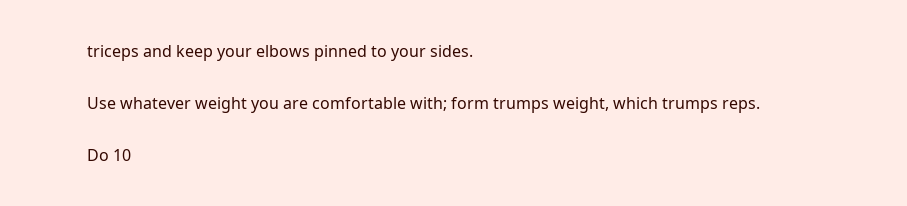triceps and keep your elbows pinned to your sides.

Use whatever weight you are comfortable with; form trumps weight, which trumps reps.

Do 10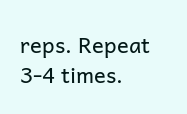reps. Repeat 3-4 times.